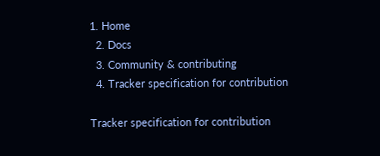1. Home
  2. Docs
  3. Community & contributing
  4. Tracker specification for contribution

Tracker specification for contribution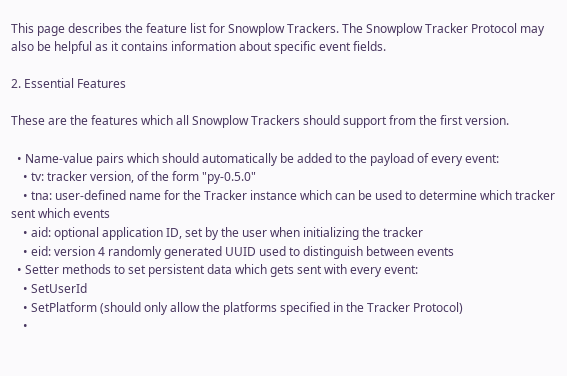This page describes the feature list for Snowplow Trackers. The Snowplow Tracker Protocol may also be helpful as it contains information about specific event fields.

2. Essential Features

These are the features which all Snowplow Trackers should support from the first version.

  • Name-value pairs which should automatically be added to the payload of every event:
    • tv: tracker version, of the form "py-0.5.0"
    • tna: user-defined name for the Tracker instance which can be used to determine which tracker sent which events
    • aid: optional application ID, set by the user when initializing the tracker
    • eid: version 4 randomly generated UUID used to distinguish between events
  • Setter methods to set persistent data which gets sent with every event:
    • SetUserId
    • SetPlatform (should only allow the platforms specified in the Tracker Protocol)
    •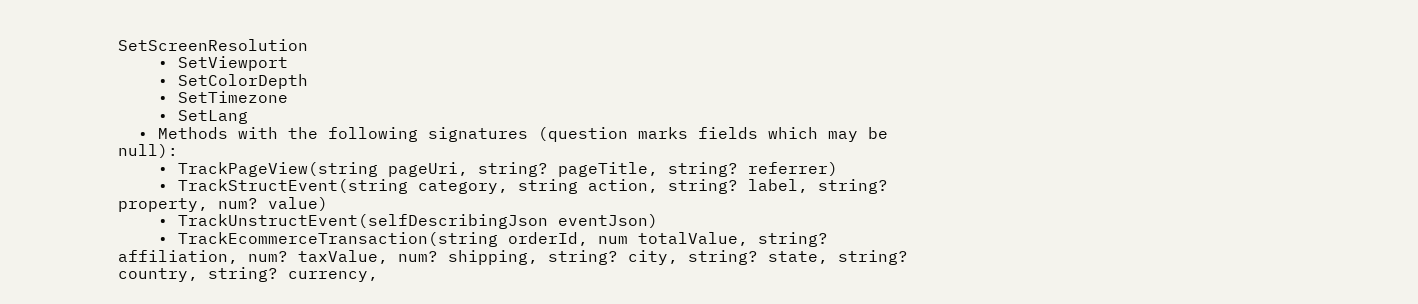SetScreenResolution
    • SetViewport
    • SetColorDepth
    • SetTimezone
    • SetLang
  • Methods with the following signatures (question marks fields which may be null):
    • TrackPageView(string pageUri, string? pageTitle, string? referrer)
    • TrackStructEvent(string category, string action, string? label, string? property, num? value)
    • TrackUnstructEvent(selfDescribingJson eventJson)
    • TrackEcommerceTransaction(string orderId, num totalValue, string? affiliation, num? taxValue, num? shipping, string? city, string? state, string? country, string? currency,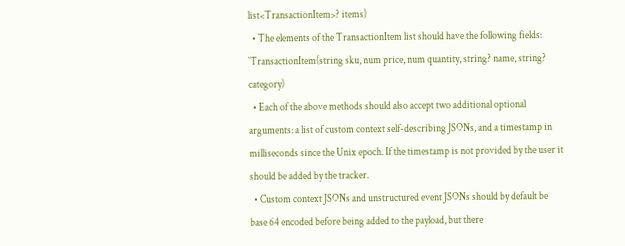list<TransactionItem>? items)
  • The elements of the TransactionItem list should have the following fields: `TransactionItem(string sku, num price, num quantity, string? name, string? category)
  • Each of the above methods should also accept two additional optional arguments: a list of custom context self-describing JSONs, and a timestamp in milliseconds since the Unix epoch. If the timestamp is not provided by the user it should be added by the tracker.
  • Custom context JSONs and unstructured event JSONs should by default be base 64 encoded before being added to the payload, but there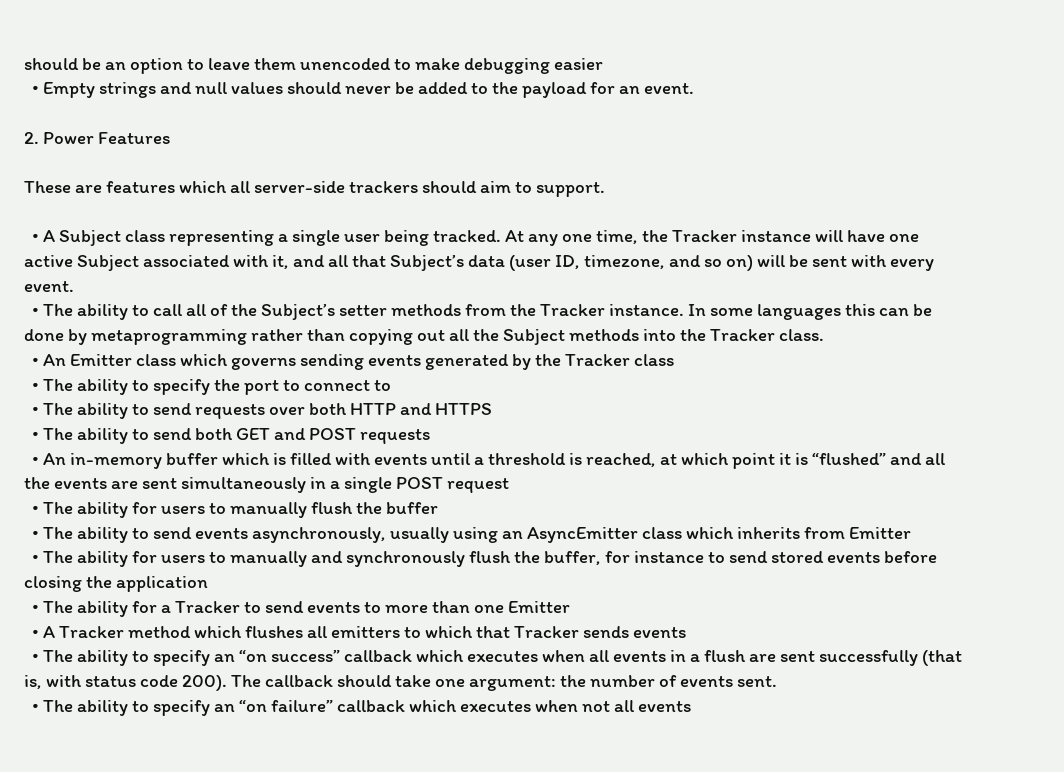should be an option to leave them unencoded to make debugging easier
  • Empty strings and null values should never be added to the payload for an event.

2. Power Features

These are features which all server-side trackers should aim to support.

  • A Subject class representing a single user being tracked. At any one time, the Tracker instance will have one active Subject associated with it, and all that Subject’s data (user ID, timezone, and so on) will be sent with every event.
  • The ability to call all of the Subject’s setter methods from the Tracker instance. In some languages this can be done by metaprogramming rather than copying out all the Subject methods into the Tracker class.
  • An Emitter class which governs sending events generated by the Tracker class
  • The ability to specify the port to connect to
  • The ability to send requests over both HTTP and HTTPS
  • The ability to send both GET and POST requests
  • An in-memory buffer which is filled with events until a threshold is reached, at which point it is “flushed” and all the events are sent simultaneously in a single POST request
  • The ability for users to manually flush the buffer
  • The ability to send events asynchronously, usually using an AsyncEmitter class which inherits from Emitter
  • The ability for users to manually and synchronously flush the buffer, for instance to send stored events before closing the application
  • The ability for a Tracker to send events to more than one Emitter
  • A Tracker method which flushes all emitters to which that Tracker sends events
  • The ability to specify an “on success” callback which executes when all events in a flush are sent successfully (that is, with status code 200). The callback should take one argument: the number of events sent.
  • The ability to specify an “on failure” callback which executes when not all events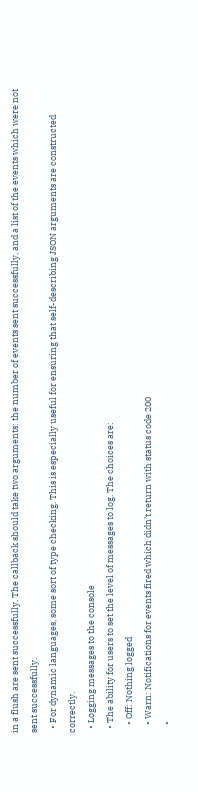in a flush are sent successfully. The callback should take two arguments: the number of events sent successfully, and a list of the events which were not sent successfully.
  • For dynamic languages, some sort of type checking. This is especially useful for ensuring that self-describing JSON arguments are constructed correctly.
  • Logging messages to the console
  • The ability for users to set the level of messages to log. The choices are:
    • Off: Nothing logged
    • Warn: Notifications for events fired which didn’t return with status code 200
    •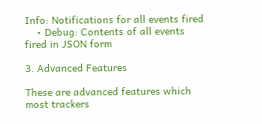Info: Notifications for all events fired
    • Debug: Contents of all events fired in JSON form

3. Advanced Features

These are advanced features which most trackers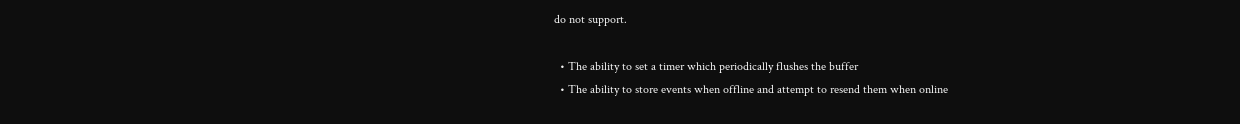do not support.

  • The ability to set a timer which periodically flushes the buffer
  • The ability to store events when offline and attempt to resend them when online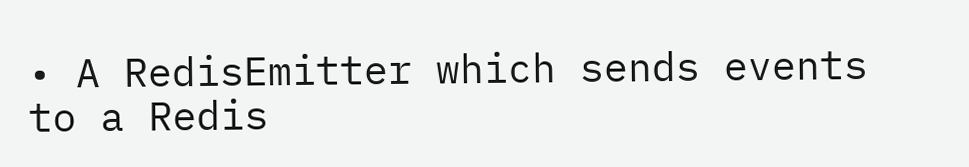• A RedisEmitter which sends events to a Redis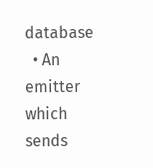database
  • An emitter which sends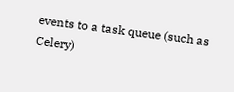events to a task queue (such as Celery)